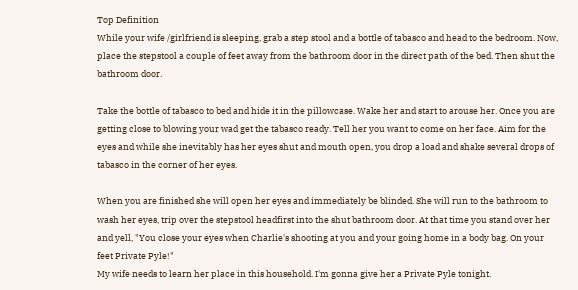Top Definition
While your wife /girlfriend is sleeping, grab a step stool and a bottle of tabasco and head to the bedroom. Now, place the stepstool a couple of feet away from the bathroom door in the direct path of the bed. Then shut the bathroom door.

Take the bottle of tabasco to bed and hide it in the pillowcase. Wake her and start to arouse her. Once you are getting close to blowing your wad get the tabasco ready. Tell her you want to come on her face. Aim for the eyes and while she inevitably has her eyes shut and mouth open, you drop a load and shake several drops of tabasco in the corner of her eyes.

When you are finished she will open her eyes and immediately be blinded. She will run to the bathroom to wash her eyes, trip over the stepstool headfirst into the shut bathroom door. At that time you stand over her and yell, "You close your eyes when Charlie's shooting at you and your going home in a body bag. On your feet Private Pyle!"
My wife needs to learn her place in this household. I'm gonna give her a Private Pyle tonight.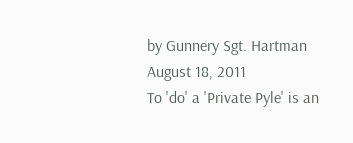by Gunnery Sgt. Hartman August 18, 2011
To 'do' a 'Private Pyle' is an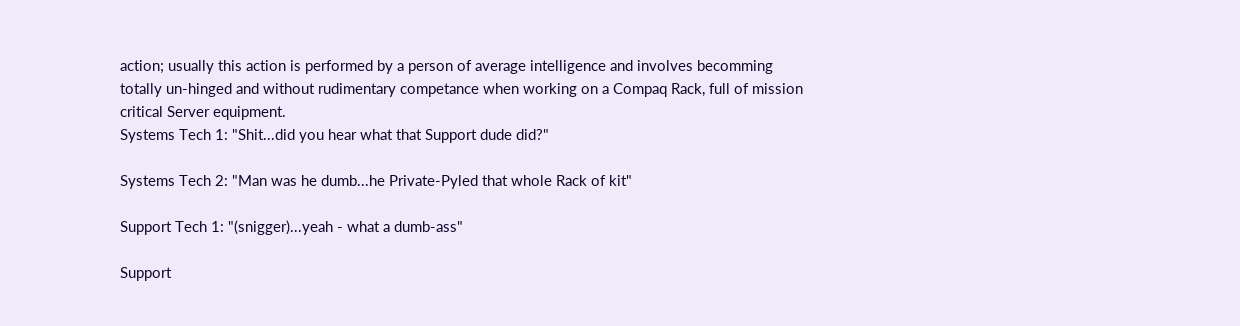action; usually this action is performed by a person of average intelligence and involves becomming totally un-hinged and without rudimentary competance when working on a Compaq Rack, full of mission critical Server equipment.
Systems Tech 1: "Shit...did you hear what that Support dude did?"

Systems Tech 2: "Man was he dumb...he Private-Pyled that whole Rack of kit"

Support Tech 1: "(snigger)...yeah - what a dumb-ass"

Support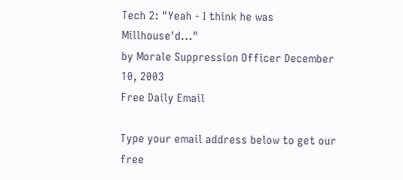Tech 2: "Yeah - I think he was Millhouse'd..."
by Morale Suppression Officer December 10, 2003
Free Daily Email

Type your email address below to get our free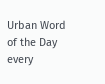Urban Word of the Day every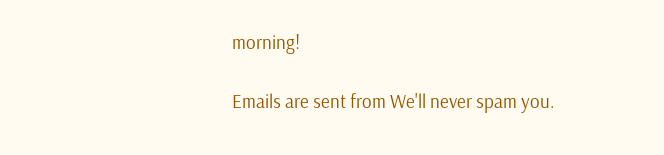morning!

Emails are sent from We'll never spam you.